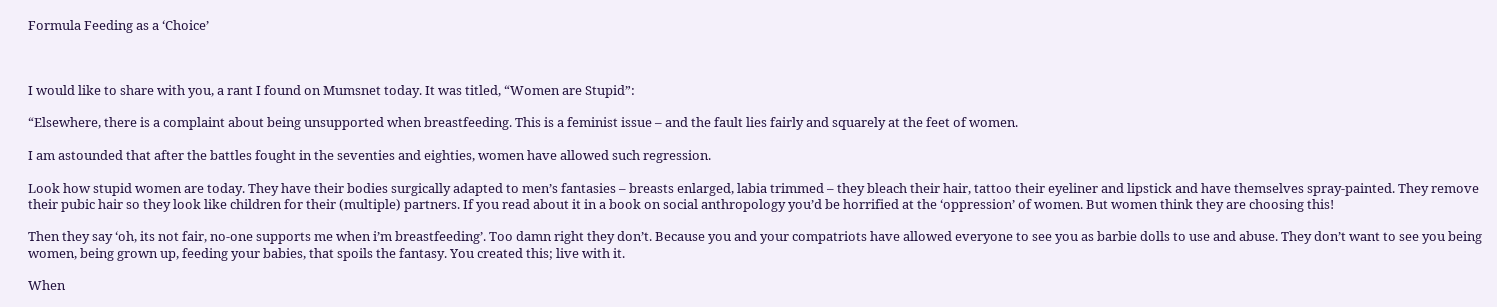Formula Feeding as a ‘Choice’



I would like to share with you, a rant I found on Mumsnet today. It was titled, “Women are Stupid”:

“Elsewhere, there is a complaint about being unsupported when breastfeeding. This is a feminist issue – and the fault lies fairly and squarely at the feet of women.

I am astounded that after the battles fought in the seventies and eighties, women have allowed such regression.

Look how stupid women are today. They have their bodies surgically adapted to men’s fantasies – breasts enlarged, labia trimmed – they bleach their hair, tattoo their eyeliner and lipstick and have themselves spray-painted. They remove their pubic hair so they look like children for their (multiple) partners. If you read about it in a book on social anthropology you’d be horrified at the ‘oppression’ of women. But women think they are choosing this!

Then they say ‘oh, its not fair, no-one supports me when i’m breastfeeding’. Too damn right they don’t. Because you and your compatriots have allowed everyone to see you as barbie dolls to use and abuse. They don’t want to see you being women, being grown up, feeding your babies, that spoils the fantasy. You created this; live with it.

When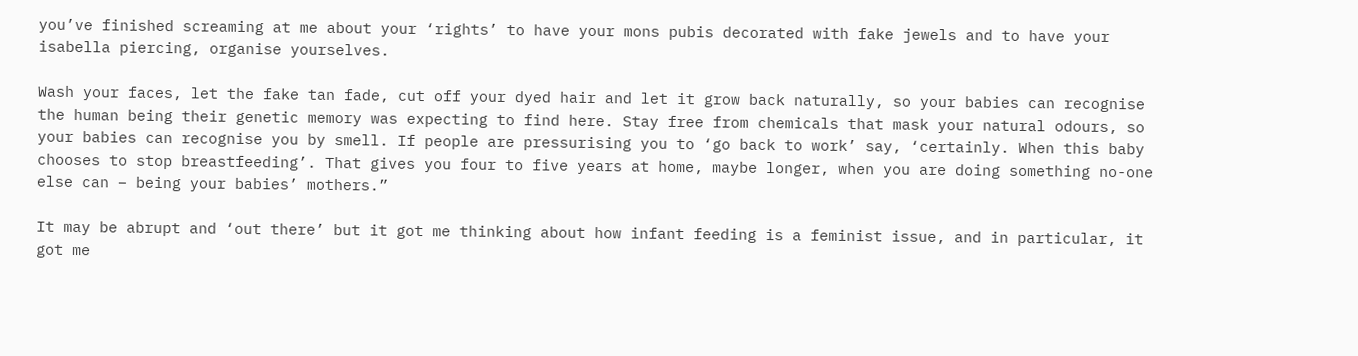you’ve finished screaming at me about your ‘rights’ to have your mons pubis decorated with fake jewels and to have your isabella piercing, organise yourselves.

Wash your faces, let the fake tan fade, cut off your dyed hair and let it grow back naturally, so your babies can recognise the human being their genetic memory was expecting to find here. Stay free from chemicals that mask your natural odours, so your babies can recognise you by smell. If people are pressurising you to ‘go back to work’ say, ‘certainly. When this baby chooses to stop breastfeeding’. That gives you four to five years at home, maybe longer, when you are doing something no-one else can – being your babies’ mothers.”

It may be abrupt and ‘out there’ but it got me thinking about how infant feeding is a feminist issue, and in particular, it got me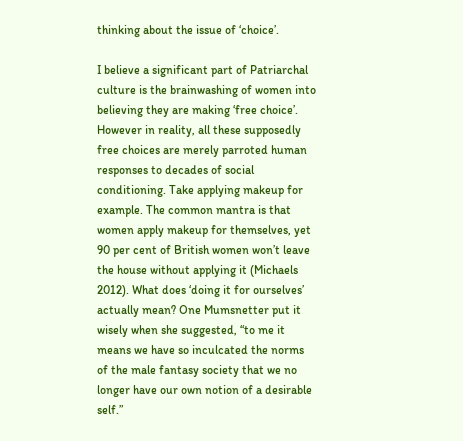thinking about the issue of ‘choice’.

I believe a significant part of Patriarchal culture is the brainwashing of women into believing they are making ‘free choice’. However in reality, all these supposedly free choices are merely parroted human responses to decades of social conditioning. Take applying makeup for example. The common mantra is that women apply makeup for themselves, yet 90 per cent of British women won’t leave the house without applying it (Michaels 2012). What does ‘doing it for ourselves’ actually mean? One Mumsnetter put it wisely when she suggested, “to me it means we have so inculcated the norms of the male fantasy society that we no longer have our own notion of a desirable self.”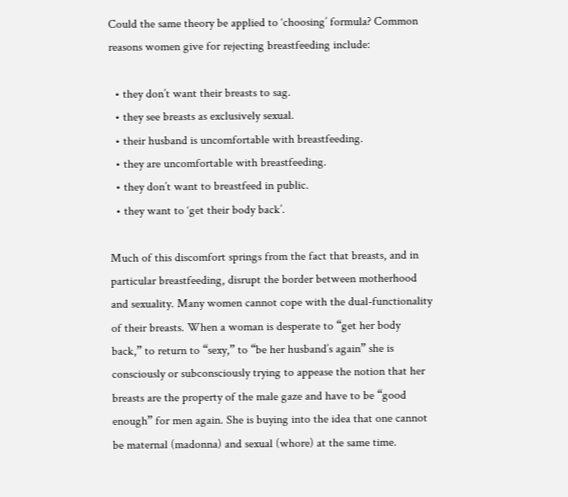Could the same theory be applied to ‘choosing’ formula? Common reasons women give for rejecting breastfeeding include:

  • they don’t want their breasts to sag.
  • they see breasts as exclusively sexual.
  • their husband is uncomfortable with breastfeeding.
  • they are uncomfortable with breastfeeding.
  • they don’t want to breastfeed in public.
  • they want to ‘get their body back’.

Much of this discomfort springs from the fact that breasts, and in particular breastfeeding, disrupt the border between motherhood and sexuality. Many women cannot cope with the dual-functionality of their breasts. When a woman is desperate to “get her body back,” to return to “sexy,” to “be her husband’s again” she is consciously or subconsciously trying to appease the notion that her breasts are the property of the male gaze and have to be “good enough” for men again. She is buying into the idea that one cannot be maternal (madonna) and sexual (whore) at the same time.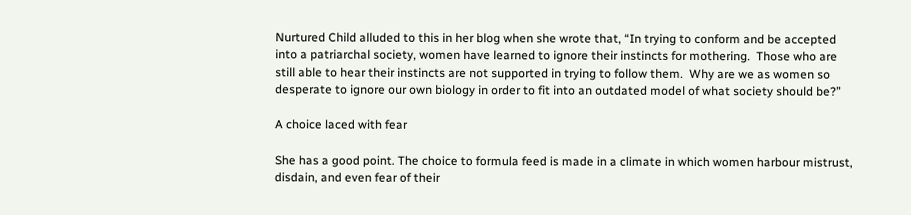Nurtured Child alluded to this in her blog when she wrote that, “In trying to conform and be accepted into a patriarchal society, women have learned to ignore their instincts for mothering.  Those who are still able to hear their instincts are not supported in trying to follow them.  Why are we as women so desperate to ignore our own biology in order to fit into an outdated model of what society should be?”

A choice laced with fear

She has a good point. The choice to formula feed is made in a climate in which women harbour mistrust, disdain, and even fear of their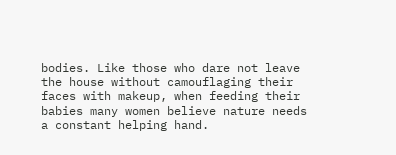bodies. Like those who dare not leave the house without camouflaging their faces with makeup, when feeding their babies many women believe nature needs a constant helping hand.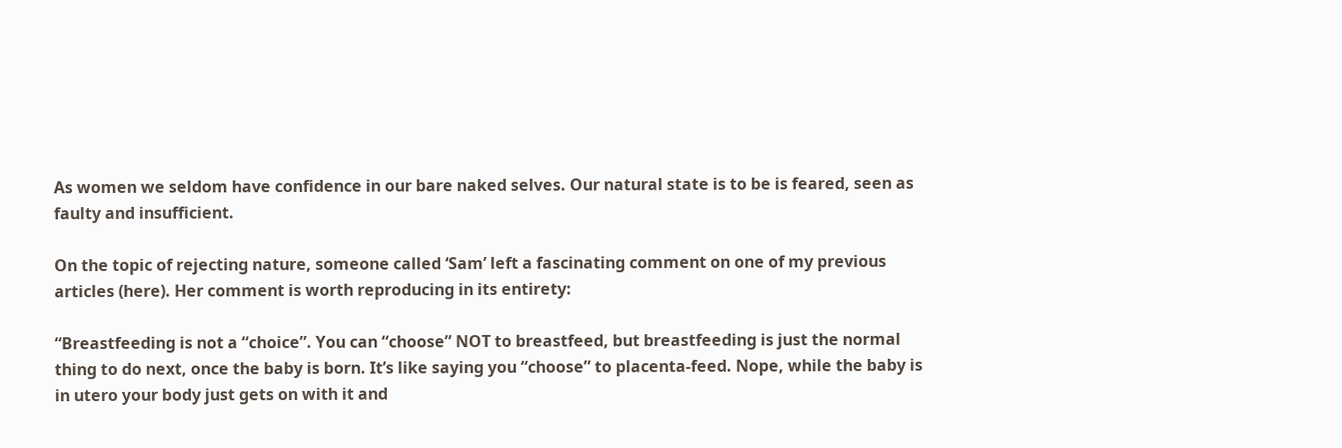As women we seldom have confidence in our bare naked selves. Our natural state is to be is feared, seen as faulty and insufficient.

On the topic of rejecting nature, someone called ‘Sam’ left a fascinating comment on one of my previous articles (here). Her comment is worth reproducing in its entirety:

“Breastfeeding is not a “choice”. You can “choose” NOT to breastfeed, but breastfeeding is just the normal thing to do next, once the baby is born. It’s like saying you “choose” to placenta-feed. Nope, while the baby is in utero your body just gets on with it and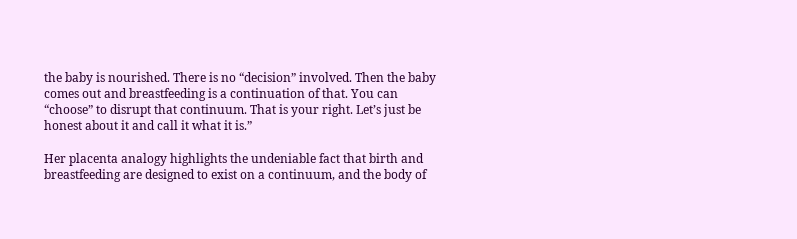the baby is nourished. There is no “decision” involved. Then the baby comes out and breastfeeding is a continuation of that. You can “choose” to disrupt that continuum. That is your right. Let’s just be honest about it and call it what it is.”

Her placenta analogy highlights the undeniable fact that birth and breastfeeding are designed to exist on a continuum, and the body of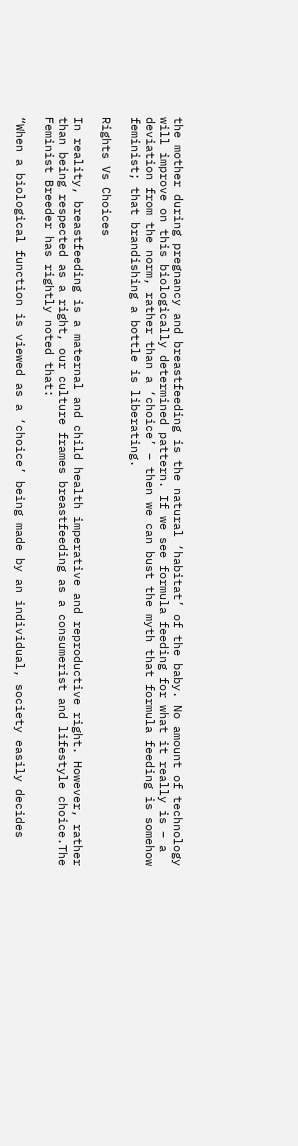the mother during pregnancy and breastfeeding is the natural ‘habitat’ of the baby. No amount of technology will improve on this biologically determined pattern. If we see formula feeding for what it really is – a deviation from the norm, rather than a ‘choice’ – then we can bust the myth that formula feeding is somehow feminist; that brandishing a bottle is liberating.

Rights Vs Choices

In reality, breastfeeding is a maternal and child health imperative and reproductive right. However, rather than being respected as a right, our culture frames breastfeeding as a consumerist and lifestyle choice.The Feminist Breeder has rightly noted that:

“When a biological function is viewed as a ‘choice’ being made by an individual, society easily decides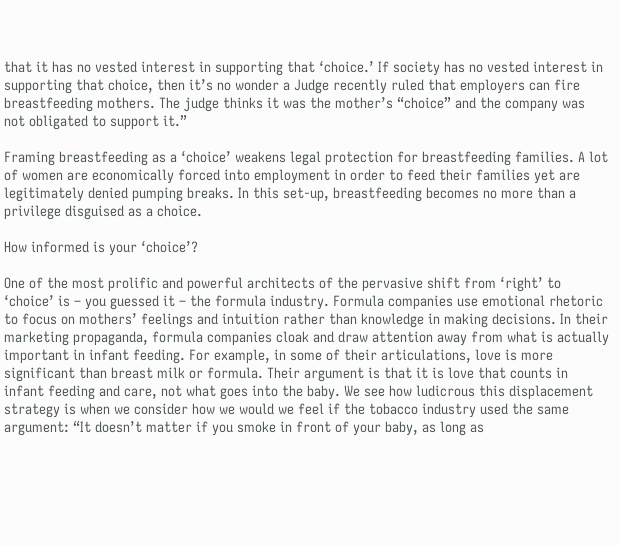that it has no vested interest in supporting that ‘choice.’ If society has no vested interest in supporting that choice, then it’s no wonder a Judge recently ruled that employers can fire breastfeeding mothers. The judge thinks it was the mother’s “choice” and the company was not obligated to support it.”

Framing breastfeeding as a ‘choice’ weakens legal protection for breastfeeding families. A lot of women are economically forced into employment in order to feed their families yet are legitimately denied pumping breaks. In this set-up, breastfeeding becomes no more than a privilege disguised as a choice.

How informed is your ‘choice’?

One of the most prolific and powerful architects of the pervasive shift from ‘right’ to ‘choice’ is – you guessed it – the formula industry. Formula companies use emotional rhetoric to focus on mothers’ feelings and intuition rather than knowledge in making decisions. In their marketing propaganda, formula companies cloak and draw attention away from what is actually important in infant feeding. For example, in some of their articulations, love is more significant than breast milk or formula. Their argument is that it is love that counts in infant feeding and care, not what goes into the baby. We see how ludicrous this displacement strategy is when we consider how we would we feel if the tobacco industry used the same argument: “It doesn’t matter if you smoke in front of your baby, as long as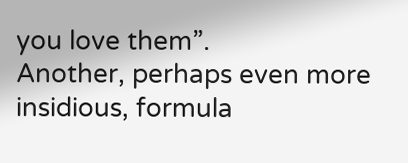you love them”.
Another, perhaps even more insidious, formula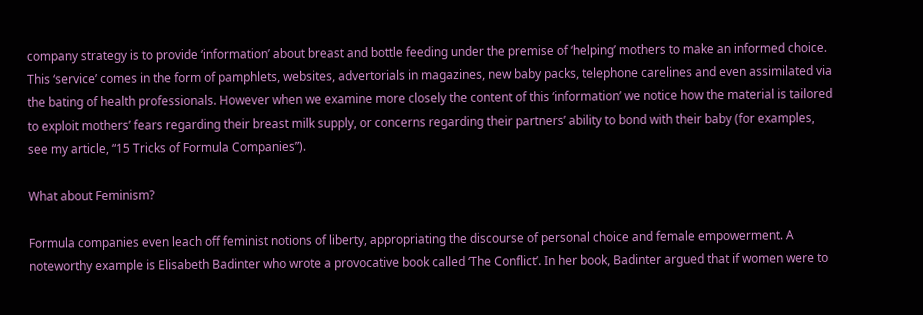company strategy is to provide ‘information’ about breast and bottle feeding under the premise of ‘helping’ mothers to make an informed choice. This ‘service’ comes in the form of pamphlets, websites, advertorials in magazines, new baby packs, telephone carelines and even assimilated via the bating of health professionals. However when we examine more closely the content of this ‘information’ we notice how the material is tailored to exploit mothers’ fears regarding their breast milk supply, or concerns regarding their partners’ ability to bond with their baby (for examples, see my article, “15 Tricks of Formula Companies”).

What about Feminism?

Formula companies even leach off feminist notions of liberty, appropriating the discourse of personal choice and female empowerment. A noteworthy example is Elisabeth Badinter who wrote a provocative book called ‘The Conflict’. In her book, Badinter argued that if women were to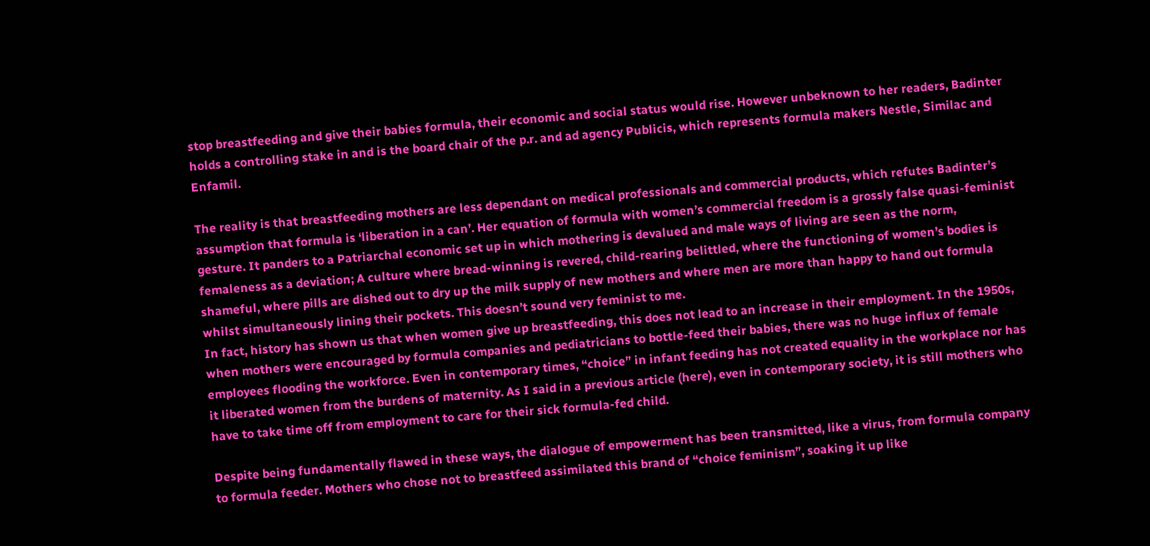stop breastfeeding and give their babies formula, their economic and social status would rise. However unbeknown to her readers, Badinter holds a controlling stake in and is the board chair of the p.r. and ad agency Publicis, which represents formula makers Nestle, Similac and Enfamil.

The reality is that breastfeeding mothers are less dependant on medical professionals and commercial products, which refutes Badinter’s assumption that formula is ‘liberation in a can’. Her equation of formula with women’s commercial freedom is a grossly false quasi-feminist gesture. It panders to a Patriarchal economic set up in which mothering is devalued and male ways of living are seen as the norm, femaleness as a deviation; A culture where bread-winning is revered, child-rearing belittled, where the functioning of women’s bodies is shameful, where pills are dished out to dry up the milk supply of new mothers and where men are more than happy to hand out formula whilst simultaneously lining their pockets. This doesn’t sound very feminist to me.
In fact, history has shown us that when women give up breastfeeding, this does not lead to an increase in their employment. In the 1950s, when mothers were encouraged by formula companies and pediatricians to bottle-feed their babies, there was no huge influx of female employees flooding the workforce. Even in contemporary times, “choice” in infant feeding has not created equality in the workplace nor has it liberated women from the burdens of maternity. As I said in a previous article (here), even in contemporary society, it is still mothers who have to take time off from employment to care for their sick formula-fed child.

Despite being fundamentally flawed in these ways, the dialogue of empowerment has been transmitted, like a virus, from formula company to formula feeder. Mothers who chose not to breastfeed assimilated this brand of “choice feminism”, soaking it up like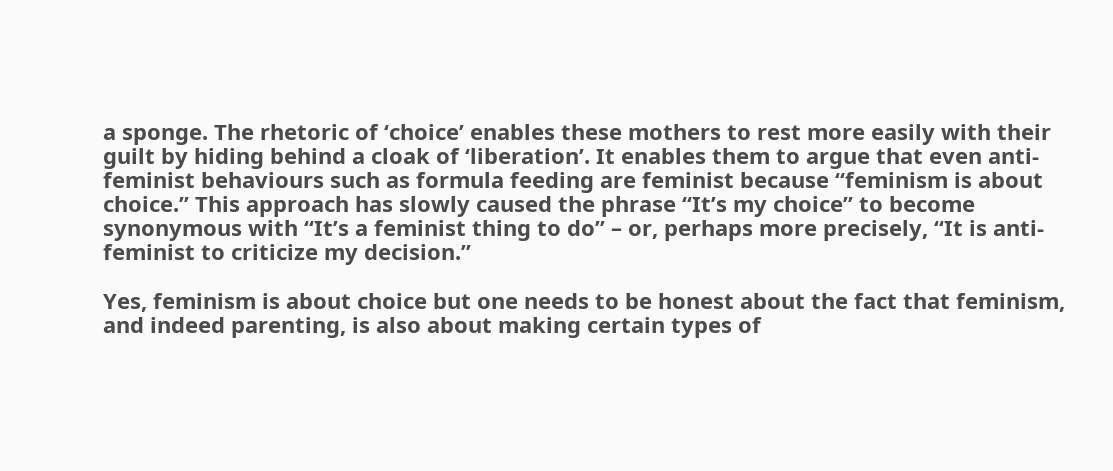a sponge. The rhetoric of ‘choice’ enables these mothers to rest more easily with their guilt by hiding behind a cloak of ‘liberation’. It enables them to argue that even anti-feminist behaviours such as formula feeding are feminist because “feminism is about choice.” This approach has slowly caused the phrase “It’s my choice” to become synonymous with “It’s a feminist thing to do” – or, perhaps more precisely, “It is anti-feminist to criticize my decision.”

Yes, feminism is about choice but one needs to be honest about the fact that feminism, and indeed parenting, is also about making certain types of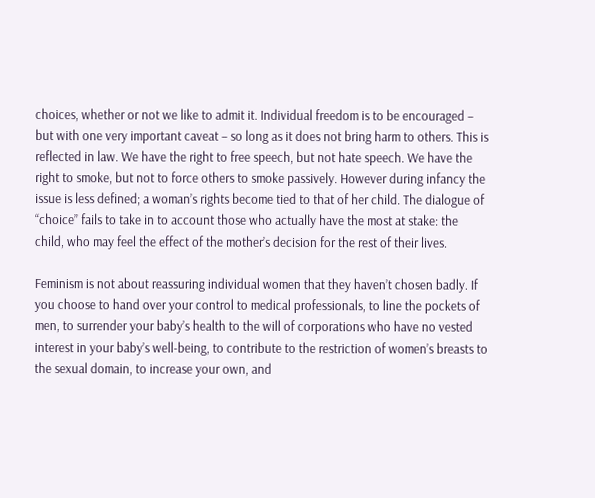choices, whether or not we like to admit it. Individual freedom is to be encouraged – but with one very important caveat – so long as it does not bring harm to others. This is reflected in law. We have the right to free speech, but not hate speech. We have the right to smoke, but not to force others to smoke passively. However during infancy the issue is less defined; a woman’s rights become tied to that of her child. The dialogue of “choice” fails to take in to account those who actually have the most at stake: the child, who may feel the effect of the mother’s decision for the rest of their lives.

Feminism is not about reassuring individual women that they haven’t chosen badly. If you choose to hand over your control to medical professionals, to line the pockets of men, to surrender your baby’s health to the will of corporations who have no vested interest in your baby’s well-being, to contribute to the restriction of women’s breasts to the sexual domain, to increase your own, and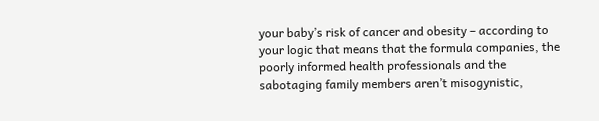your baby’s risk of cancer and obesity – according to your logic that means that the formula companies, the poorly informed health professionals and the sabotaging family members aren’t misogynistic,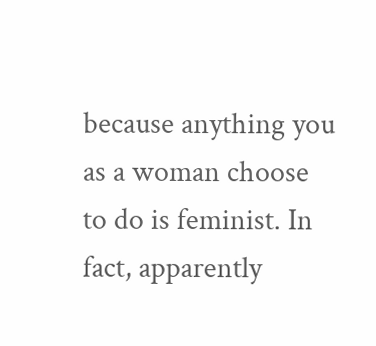because anything you as a woman choose to do is feminist. In fact, apparently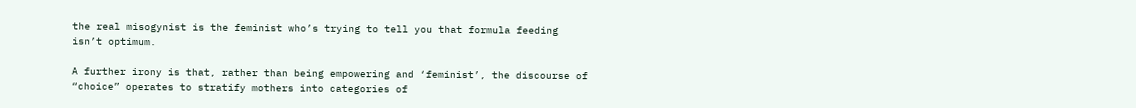the real misogynist is the feminist who’s trying to tell you that formula feeding isn’t optimum.

A further irony is that, rather than being empowering and ‘feminist’, the discourse of “choice” operates to stratify mothers into categories of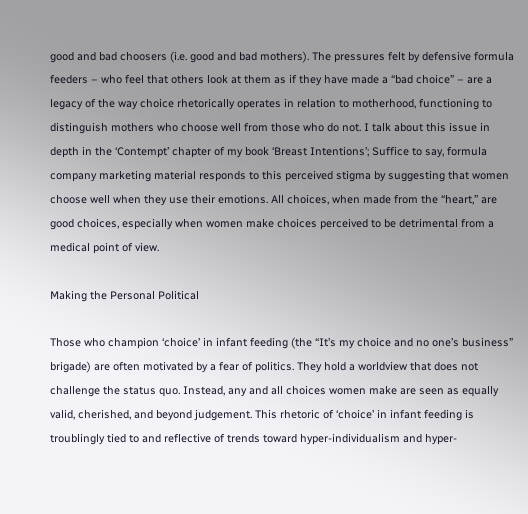good and bad choosers (i.e. good and bad mothers). The pressures felt by defensive formula feeders – who feel that others look at them as if they have made a “bad choice” – are a legacy of the way choice rhetorically operates in relation to motherhood, functioning to distinguish mothers who choose well from those who do not. I talk about this issue in depth in the ‘Contempt’ chapter of my book ‘Breast Intentions’; Suffice to say, formula company marketing material responds to this perceived stigma by suggesting that women choose well when they use their emotions. All choices, when made from the “heart,” are good choices, especially when women make choices perceived to be detrimental from a medical point of view.

Making the Personal Political

Those who champion ‘choice’ in infant feeding (the “It’s my choice and no one’s business” brigade) are often motivated by a fear of politics. They hold a worldview that does not challenge the status quo. Instead, any and all choices women make are seen as equally valid, cherished, and beyond judgement. This rhetoric of ‘choice’ in infant feeding is troublingly tied to and reflective of trends toward hyper-individualism and hyper-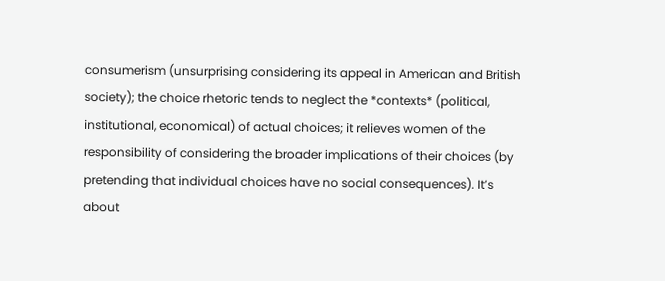consumerism (unsurprising considering its appeal in American and British society); the choice rhetoric tends to neglect the *contexts* (political, institutional, economical) of actual choices; it relieves women of the responsibility of considering the broader implications of their choices (by pretending that individual choices have no social consequences). It’s about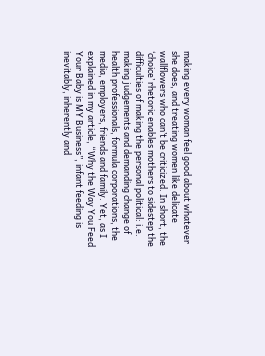making every woman feel good about whatever she does, and treating women like delicate wallflowers who can’t be criticized. In short, the ‘choice’ rhetoric enables mothers to sidestep the difficulties of making the personal political: i.e. making judgements and demanding change of health professionals, formula corporations, the media, employers, friends and family. Yet, as I explained in my article, “Why the Way You Feed Your Baby is MY Business”, infant feeding is inevitably, inherently and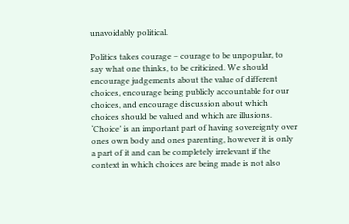unavoidably political.

Politics takes courage – courage to be unpopular, to say what one thinks, to be criticized. We should encourage judgements about the value of different choices, encourage being publicly accountable for our choices, and encourage discussion about which choices should be valued and which are illusions. ‘Choice’ is an important part of having sovereignty over ones own body and ones parenting, however it is only a part of it and can be completely irrelevant if the context in which choices are being made is not also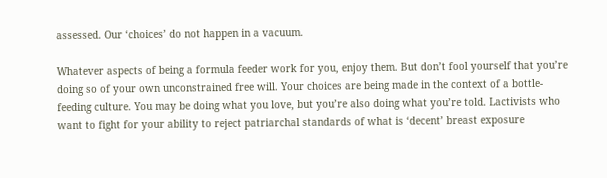assessed. Our ‘choices’ do not happen in a vacuum.

Whatever aspects of being a formula feeder work for you, enjoy them. But don’t fool yourself that you’re doing so of your own unconstrained free will. Your choices are being made in the context of a bottle-feeding culture. You may be doing what you love, but you’re also doing what you’re told. Lactivists who want to fight for your ability to reject patriarchal standards of what is ‘decent’ breast exposure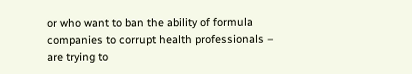or who want to ban the ability of formula companies to corrupt health professionals – are trying to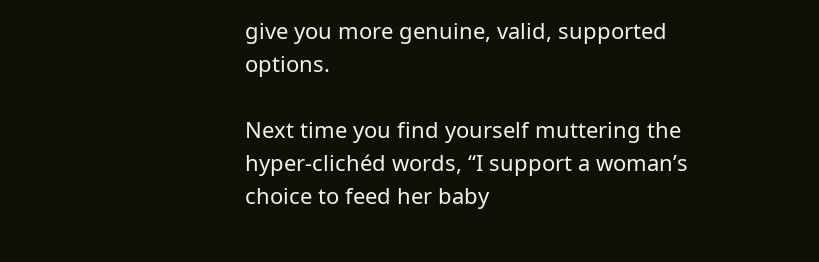give you more genuine, valid, supported options.

Next time you find yourself muttering the hyper-clichéd words, “I support a woman’s choice to feed her baby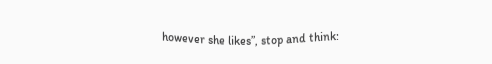however she likes”, stop and think: